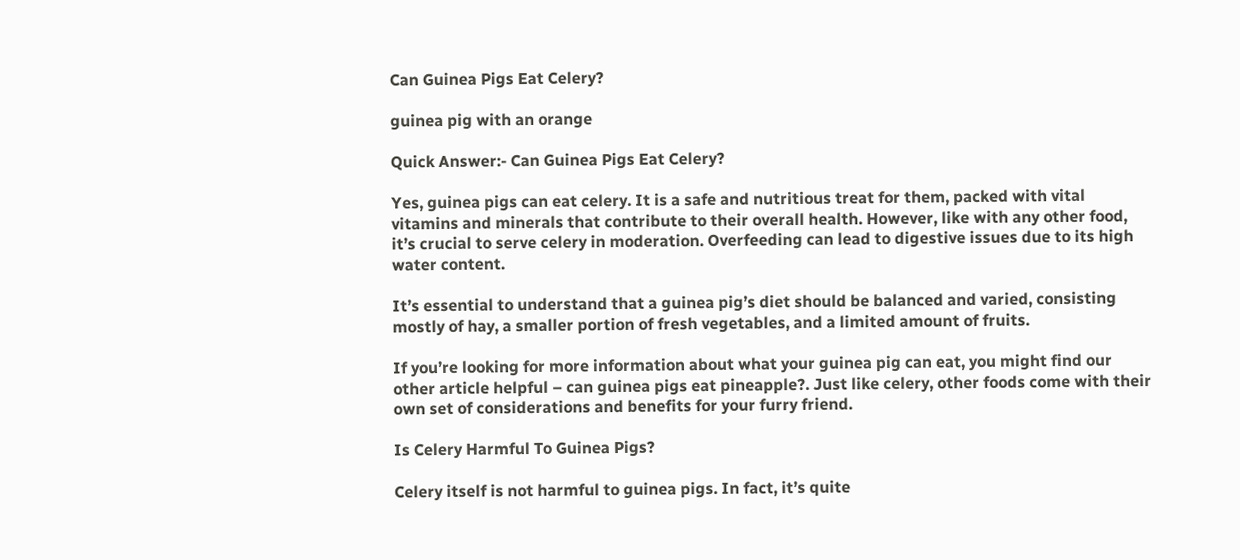Can Guinea Pigs Eat Celery?

guinea pig with an orange

Quick Answer:- Can Guinea Pigs Eat Celery?

Yes, guinea pigs can eat celery. It is a safe and nutritious treat for them, packed with vital vitamins and minerals that contribute to their overall health. However, like with any other food, it’s crucial to serve celery in moderation. Overfeeding can lead to digestive issues due to its high water content.

It’s essential to understand that a guinea pig’s diet should be balanced and varied, consisting mostly of hay, a smaller portion of fresh vegetables, and a limited amount of fruits.

If you’re looking for more information about what your guinea pig can eat, you might find our other article helpful – can guinea pigs eat pineapple?. Just like celery, other foods come with their own set of considerations and benefits for your furry friend.

Is Celery Harmful To Guinea Pigs?

Celery itself is not harmful to guinea pigs. In fact, it’s quite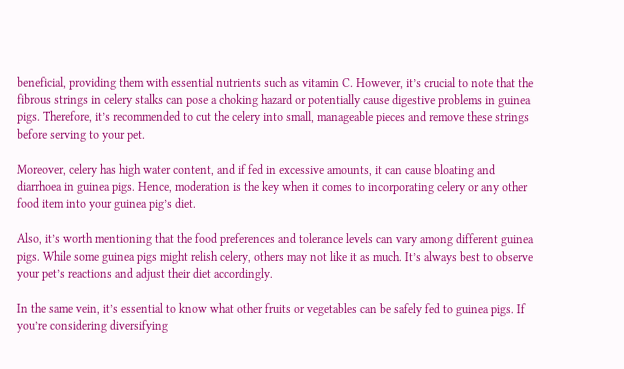beneficial, providing them with essential nutrients such as vitamin C. However, it’s crucial to note that the fibrous strings in celery stalks can pose a choking hazard or potentially cause digestive problems in guinea pigs. Therefore, it’s recommended to cut the celery into small, manageable pieces and remove these strings before serving to your pet.

Moreover, celery has high water content, and if fed in excessive amounts, it can cause bloating and diarrhoea in guinea pigs. Hence, moderation is the key when it comes to incorporating celery or any other food item into your guinea pig’s diet.

Also, it’s worth mentioning that the food preferences and tolerance levels can vary among different guinea pigs. While some guinea pigs might relish celery, others may not like it as much. It’s always best to observe your pet’s reactions and adjust their diet accordingly.

In the same vein, it’s essential to know what other fruits or vegetables can be safely fed to guinea pigs. If you’re considering diversifying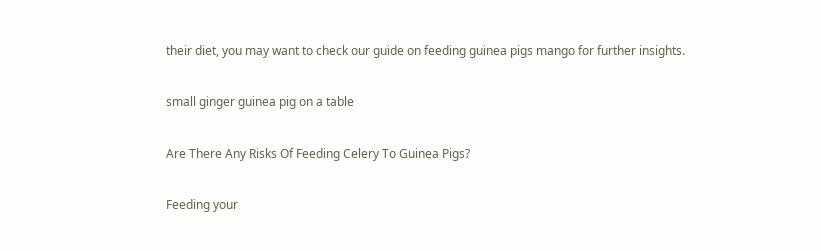their diet, you may want to check our guide on feeding guinea pigs mango for further insights.

small ginger guinea pig on a table

Are There Any Risks Of Feeding Celery To Guinea Pigs?

Feeding your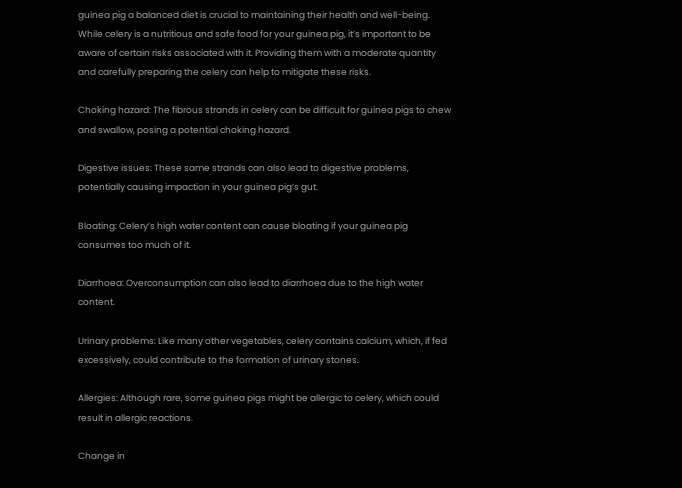guinea pig a balanced diet is crucial to maintaining their health and well-being. While celery is a nutritious and safe food for your guinea pig, it’s important to be aware of certain risks associated with it. Providing them with a moderate quantity and carefully preparing the celery can help to mitigate these risks.

Choking hazard: The fibrous strands in celery can be difficult for guinea pigs to chew and swallow, posing a potential choking hazard.

Digestive issues: These same strands can also lead to digestive problems, potentially causing impaction in your guinea pig’s gut.

Bloating: Celery’s high water content can cause bloating if your guinea pig consumes too much of it.

Diarrhoea: Overconsumption can also lead to diarrhoea due to the high water content.

Urinary problems: Like many other vegetables, celery contains calcium, which, if fed excessively, could contribute to the formation of urinary stones.

Allergies: Although rare, some guinea pigs might be allergic to celery, which could result in allergic reactions.

Change in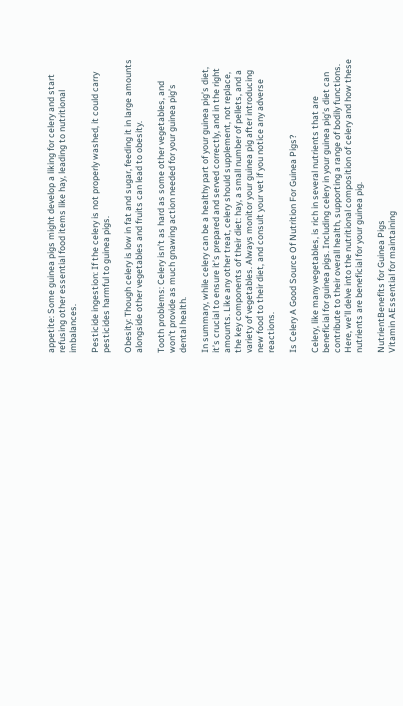appetite: Some guinea pigs might develop a liking for celery and start refusing other essential food items like hay, leading to nutritional imbalances.

Pesticide ingestion: If the celery is not properly washed, it could carry pesticides harmful to guinea pigs.

Obesity: Though celery is low in fat and sugar, feeding it in large amounts alongside other vegetables and fruits can lead to obesity.

Tooth problems: Celery isn’t as hard as some other vegetables, and won’t provide as much gnawing action needed for your guinea pig’s dental health.

In summary, while celery can be a healthy part of your guinea pig’s diet, it’s crucial to ensure it’s prepared and served correctly, and in the right amounts. Like any other treat, celery should supplement, not replace, the key components of their diet: hay, a small number of pellets, and a variety of vegetables. Always monitor your guinea pig after introducing new food to their diet, and consult your vet if you notice any adverse reactions.

Is Celery A Good Source Of Nutrition For Guinea Pigs?

Celery, like many vegetables, is rich in several nutrients that are beneficial for guinea pigs. Including celery in your guinea pig’s diet can contribute to their overall health, supporting a range of bodily functions. Here, we’ll delve into the nutritional composition of celery and how these nutrients are beneficial for your guinea pig.

NutrientBenefits for Guinea Pigs
Vitamin AEssential for maintaining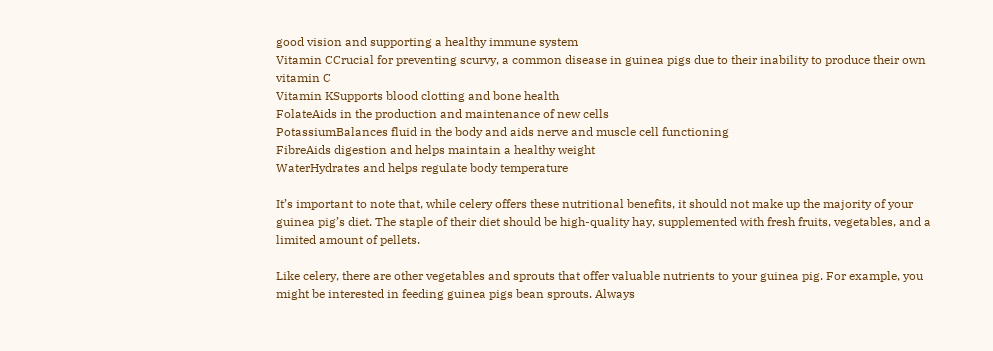good vision and supporting a healthy immune system
Vitamin CCrucial for preventing scurvy, a common disease in guinea pigs due to their inability to produce their own vitamin C
Vitamin KSupports blood clotting and bone health
FolateAids in the production and maintenance of new cells
PotassiumBalances fluid in the body and aids nerve and muscle cell functioning
FibreAids digestion and helps maintain a healthy weight
WaterHydrates and helps regulate body temperature

It’s important to note that, while celery offers these nutritional benefits, it should not make up the majority of your guinea pig’s diet. The staple of their diet should be high-quality hay, supplemented with fresh fruits, vegetables, and a limited amount of pellets.

Like celery, there are other vegetables and sprouts that offer valuable nutrients to your guinea pig. For example, you might be interested in feeding guinea pigs bean sprouts. Always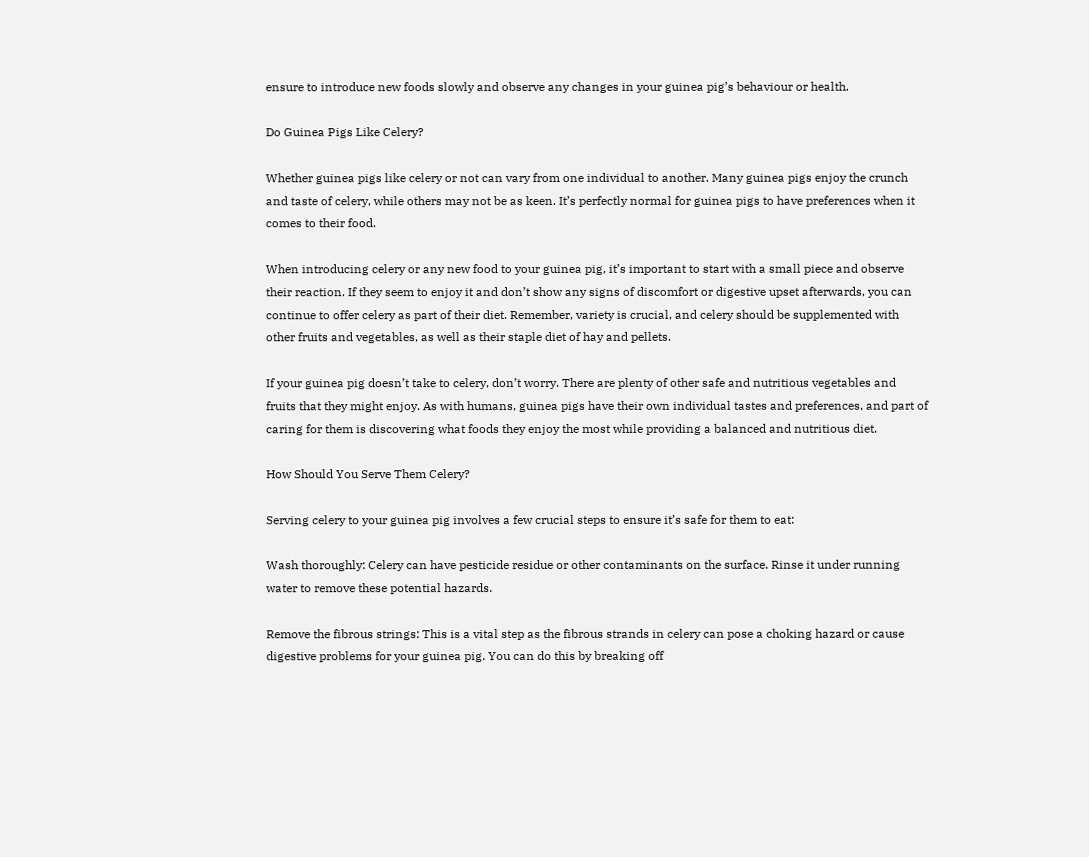ensure to introduce new foods slowly and observe any changes in your guinea pig’s behaviour or health.

Do Guinea Pigs Like Celery?

Whether guinea pigs like celery or not can vary from one individual to another. Many guinea pigs enjoy the crunch and taste of celery, while others may not be as keen. It’s perfectly normal for guinea pigs to have preferences when it comes to their food.

When introducing celery or any new food to your guinea pig, it’s important to start with a small piece and observe their reaction. If they seem to enjoy it and don’t show any signs of discomfort or digestive upset afterwards, you can continue to offer celery as part of their diet. Remember, variety is crucial, and celery should be supplemented with other fruits and vegetables, as well as their staple diet of hay and pellets.

If your guinea pig doesn’t take to celery, don’t worry. There are plenty of other safe and nutritious vegetables and fruits that they might enjoy. As with humans, guinea pigs have their own individual tastes and preferences, and part of caring for them is discovering what foods they enjoy the most while providing a balanced and nutritious diet.

How Should You Serve Them Celery?

Serving celery to your guinea pig involves a few crucial steps to ensure it’s safe for them to eat:

Wash thoroughly: Celery can have pesticide residue or other contaminants on the surface. Rinse it under running water to remove these potential hazards.

Remove the fibrous strings: This is a vital step as the fibrous strands in celery can pose a choking hazard or cause digestive problems for your guinea pig. You can do this by breaking off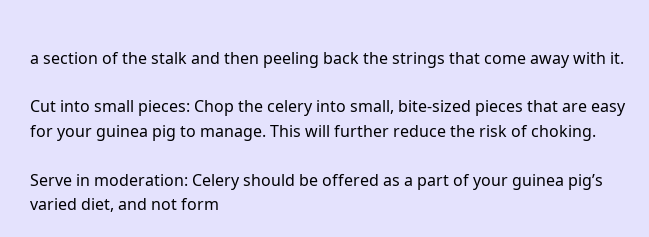a section of the stalk and then peeling back the strings that come away with it.

Cut into small pieces: Chop the celery into small, bite-sized pieces that are easy for your guinea pig to manage. This will further reduce the risk of choking.

Serve in moderation: Celery should be offered as a part of your guinea pig’s varied diet, and not form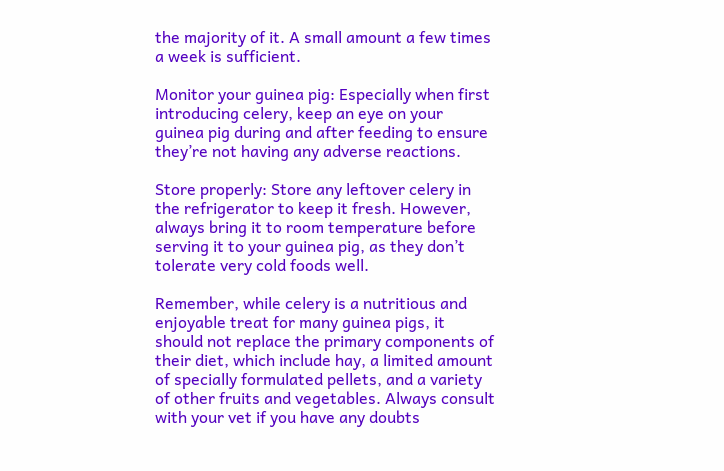the majority of it. A small amount a few times a week is sufficient.

Monitor your guinea pig: Especially when first introducing celery, keep an eye on your guinea pig during and after feeding to ensure they’re not having any adverse reactions.

Store properly: Store any leftover celery in the refrigerator to keep it fresh. However, always bring it to room temperature before serving it to your guinea pig, as they don’t tolerate very cold foods well.

Remember, while celery is a nutritious and enjoyable treat for many guinea pigs, it should not replace the primary components of their diet, which include hay, a limited amount of specially formulated pellets, and a variety of other fruits and vegetables. Always consult with your vet if you have any doubts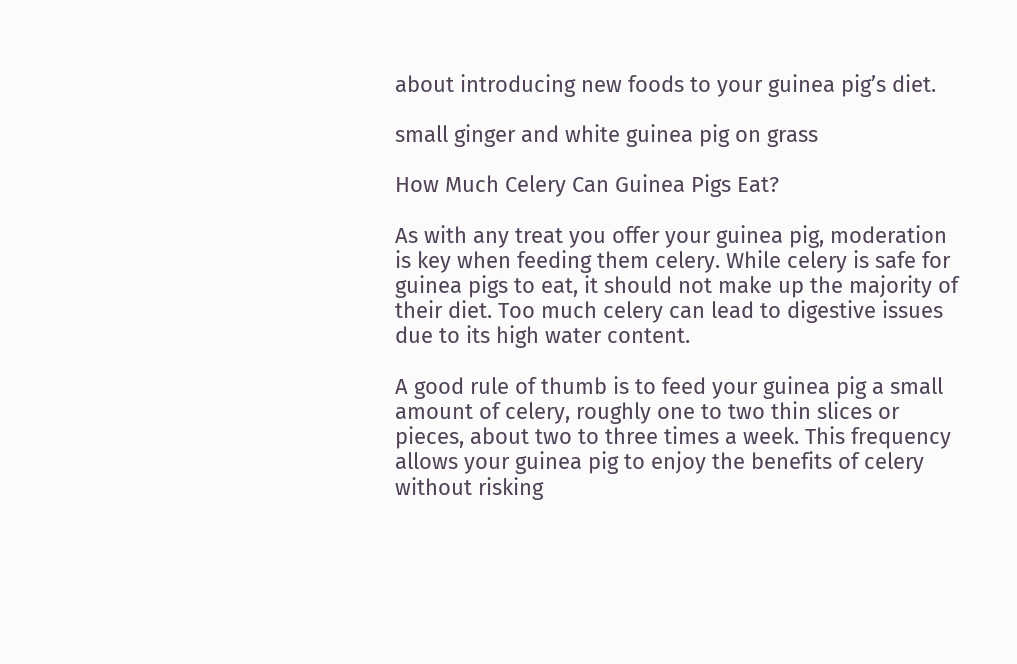about introducing new foods to your guinea pig’s diet.

small ginger and white guinea pig on grass

How Much Celery Can Guinea Pigs Eat?

As with any treat you offer your guinea pig, moderation is key when feeding them celery. While celery is safe for guinea pigs to eat, it should not make up the majority of their diet. Too much celery can lead to digestive issues due to its high water content.

A good rule of thumb is to feed your guinea pig a small amount of celery, roughly one to two thin slices or pieces, about two to three times a week. This frequency allows your guinea pig to enjoy the benefits of celery without risking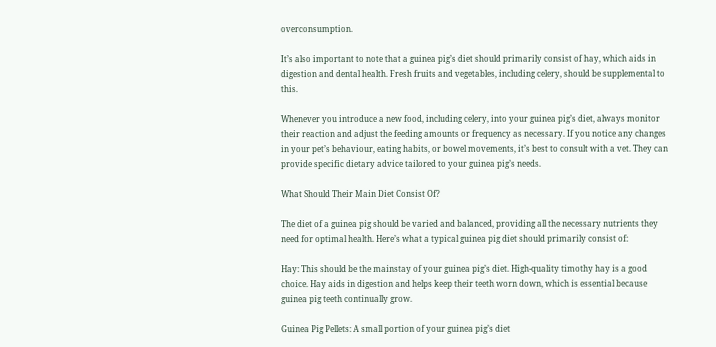overconsumption.

It’s also important to note that a guinea pig’s diet should primarily consist of hay, which aids in digestion and dental health. Fresh fruits and vegetables, including celery, should be supplemental to this.

Whenever you introduce a new food, including celery, into your guinea pig’s diet, always monitor their reaction and adjust the feeding amounts or frequency as necessary. If you notice any changes in your pet’s behaviour, eating habits, or bowel movements, it’s best to consult with a vet. They can provide specific dietary advice tailored to your guinea pig’s needs.

What Should Their Main Diet Consist Of?

The diet of a guinea pig should be varied and balanced, providing all the necessary nutrients they need for optimal health. Here’s what a typical guinea pig diet should primarily consist of:

Hay: This should be the mainstay of your guinea pig’s diet. High-quality timothy hay is a good choice. Hay aids in digestion and helps keep their teeth worn down, which is essential because guinea pig teeth continually grow.

Guinea Pig Pellets: A small portion of your guinea pig’s diet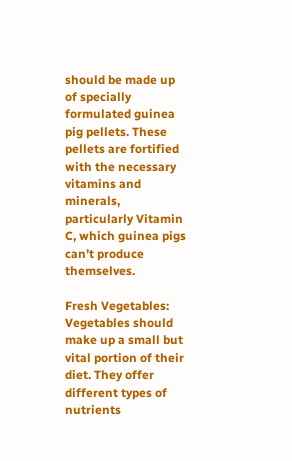should be made up of specially formulated guinea pig pellets. These pellets are fortified with the necessary vitamins and minerals, particularly Vitamin C, which guinea pigs can’t produce themselves.

Fresh Vegetables: Vegetables should make up a small but vital portion of their diet. They offer different types of nutrients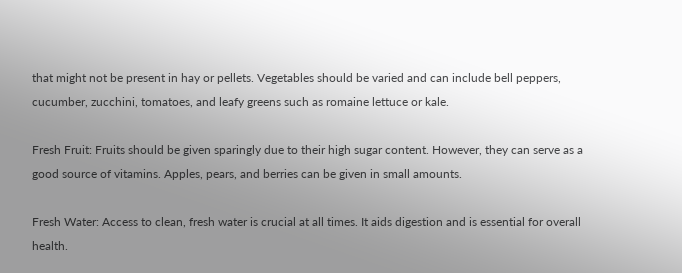that might not be present in hay or pellets. Vegetables should be varied and can include bell peppers, cucumber, zucchini, tomatoes, and leafy greens such as romaine lettuce or kale.

Fresh Fruit: Fruits should be given sparingly due to their high sugar content. However, they can serve as a good source of vitamins. Apples, pears, and berries can be given in small amounts.

Fresh Water: Access to clean, fresh water is crucial at all times. It aids digestion and is essential for overall health.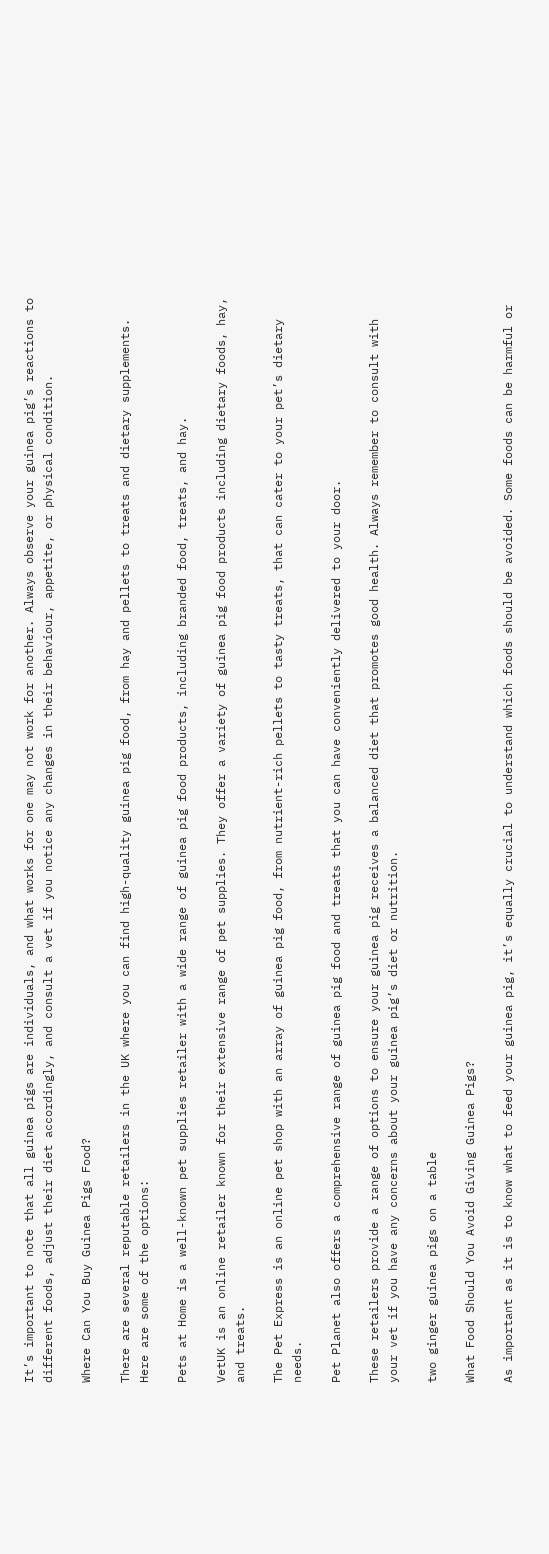It’s important to note that all guinea pigs are individuals, and what works for one may not work for another. Always observe your guinea pig’s reactions to different foods, adjust their diet accordingly, and consult a vet if you notice any changes in their behaviour, appetite, or physical condition.

Where Can You Buy Guinea Pigs Food?

There are several reputable retailers in the UK where you can find high-quality guinea pig food, from hay and pellets to treats and dietary supplements. Here are some of the options:

Pets at Home is a well-known pet supplies retailer with a wide range of guinea pig food products, including branded food, treats, and hay.

VetUK is an online retailer known for their extensive range of pet supplies. They offer a variety of guinea pig food products including dietary foods, hay, and treats.

The Pet Express is an online pet shop with an array of guinea pig food, from nutrient-rich pellets to tasty treats, that can cater to your pet’s dietary needs.

Pet Planet also offers a comprehensive range of guinea pig food and treats that you can have conveniently delivered to your door.

These retailers provide a range of options to ensure your guinea pig receives a balanced diet that promotes good health. Always remember to consult with your vet if you have any concerns about your guinea pig’s diet or nutrition.

two ginger guinea pigs on a table

What Food Should You Avoid Giving Guinea Pigs?

As important as it is to know what to feed your guinea pig, it’s equally crucial to understand which foods should be avoided. Some foods can be harmful or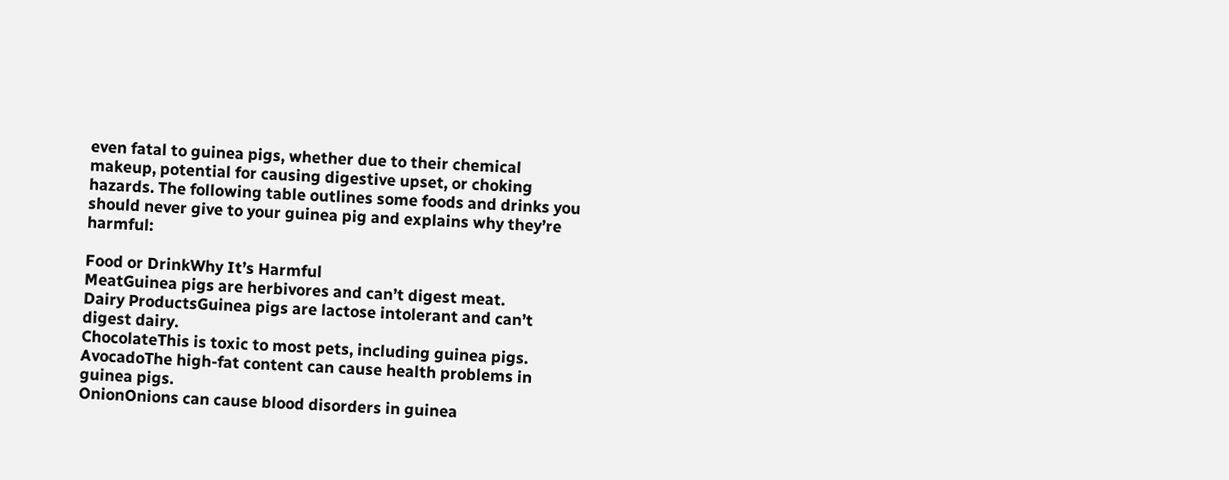even fatal to guinea pigs, whether due to their chemical makeup, potential for causing digestive upset, or choking hazards. The following table outlines some foods and drinks you should never give to your guinea pig and explains why they’re harmful:

Food or DrinkWhy It’s Harmful
MeatGuinea pigs are herbivores and can’t digest meat.
Dairy ProductsGuinea pigs are lactose intolerant and can’t digest dairy.
ChocolateThis is toxic to most pets, including guinea pigs.
AvocadoThe high-fat content can cause health problems in guinea pigs.
OnionOnions can cause blood disorders in guinea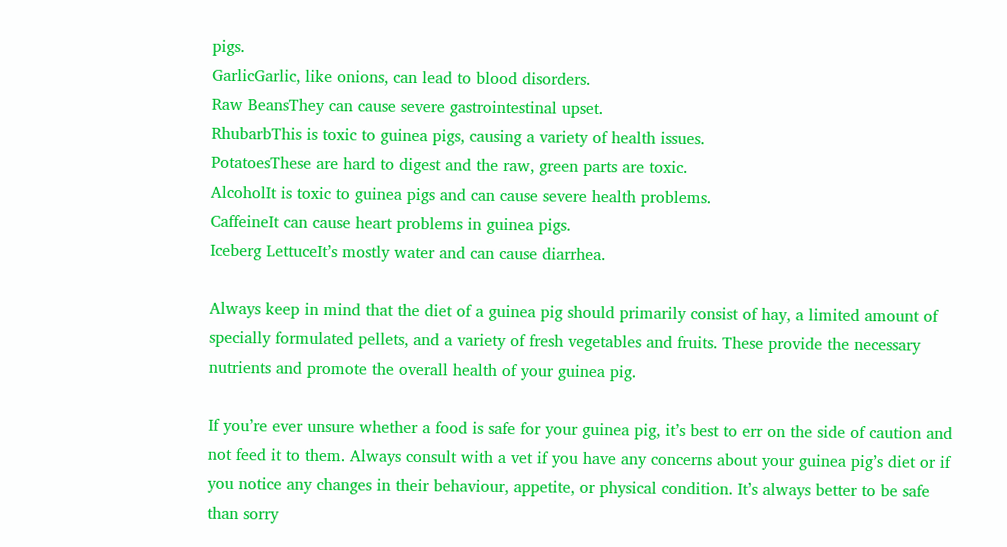pigs.
GarlicGarlic, like onions, can lead to blood disorders.
Raw BeansThey can cause severe gastrointestinal upset.
RhubarbThis is toxic to guinea pigs, causing a variety of health issues.
PotatoesThese are hard to digest and the raw, green parts are toxic.
AlcoholIt is toxic to guinea pigs and can cause severe health problems.
CaffeineIt can cause heart problems in guinea pigs.
Iceberg LettuceIt’s mostly water and can cause diarrhea.

Always keep in mind that the diet of a guinea pig should primarily consist of hay, a limited amount of specially formulated pellets, and a variety of fresh vegetables and fruits. These provide the necessary nutrients and promote the overall health of your guinea pig.

If you’re ever unsure whether a food is safe for your guinea pig, it’s best to err on the side of caution and not feed it to them. Always consult with a vet if you have any concerns about your guinea pig’s diet or if you notice any changes in their behaviour, appetite, or physical condition. It’s always better to be safe than sorry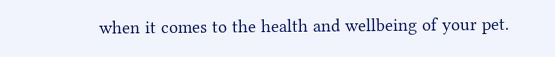when it comes to the health and wellbeing of your pet.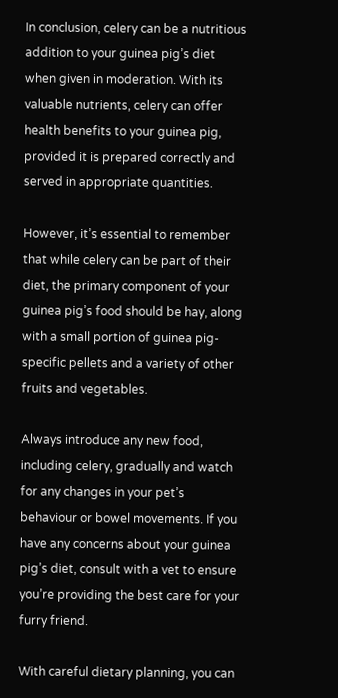In conclusion, celery can be a nutritious addition to your guinea pig’s diet when given in moderation. With its valuable nutrients, celery can offer health benefits to your guinea pig, provided it is prepared correctly and served in appropriate quantities.

However, it’s essential to remember that while celery can be part of their diet, the primary component of your guinea pig’s food should be hay, along with a small portion of guinea pig-specific pellets and a variety of other fruits and vegetables.

Always introduce any new food, including celery, gradually and watch for any changes in your pet’s behaviour or bowel movements. If you have any concerns about your guinea pig’s diet, consult with a vet to ensure you’re providing the best care for your furry friend.

With careful dietary planning, you can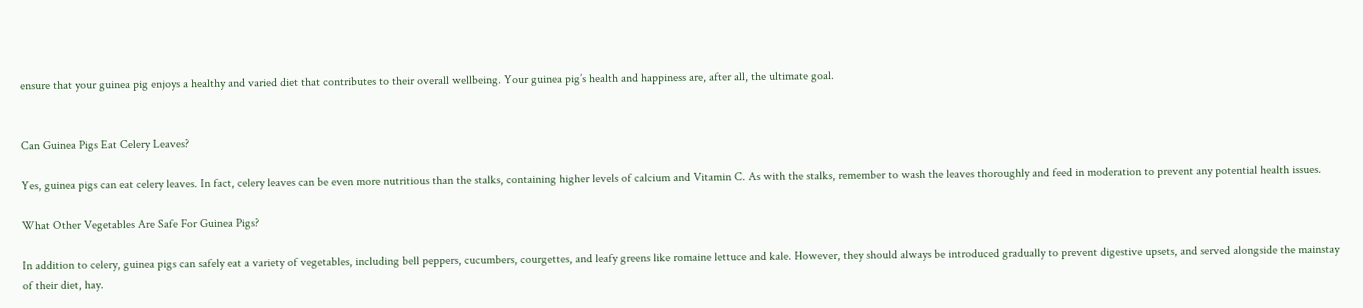ensure that your guinea pig enjoys a healthy and varied diet that contributes to their overall wellbeing. Your guinea pig’s health and happiness are, after all, the ultimate goal.


Can Guinea Pigs Eat Celery Leaves?

Yes, guinea pigs can eat celery leaves. In fact, celery leaves can be even more nutritious than the stalks, containing higher levels of calcium and Vitamin C. As with the stalks, remember to wash the leaves thoroughly and feed in moderation to prevent any potential health issues.

What Other Vegetables Are Safe For Guinea Pigs?

In addition to celery, guinea pigs can safely eat a variety of vegetables, including bell peppers, cucumbers, courgettes, and leafy greens like romaine lettuce and kale. However, they should always be introduced gradually to prevent digestive upsets, and served alongside the mainstay of their diet, hay.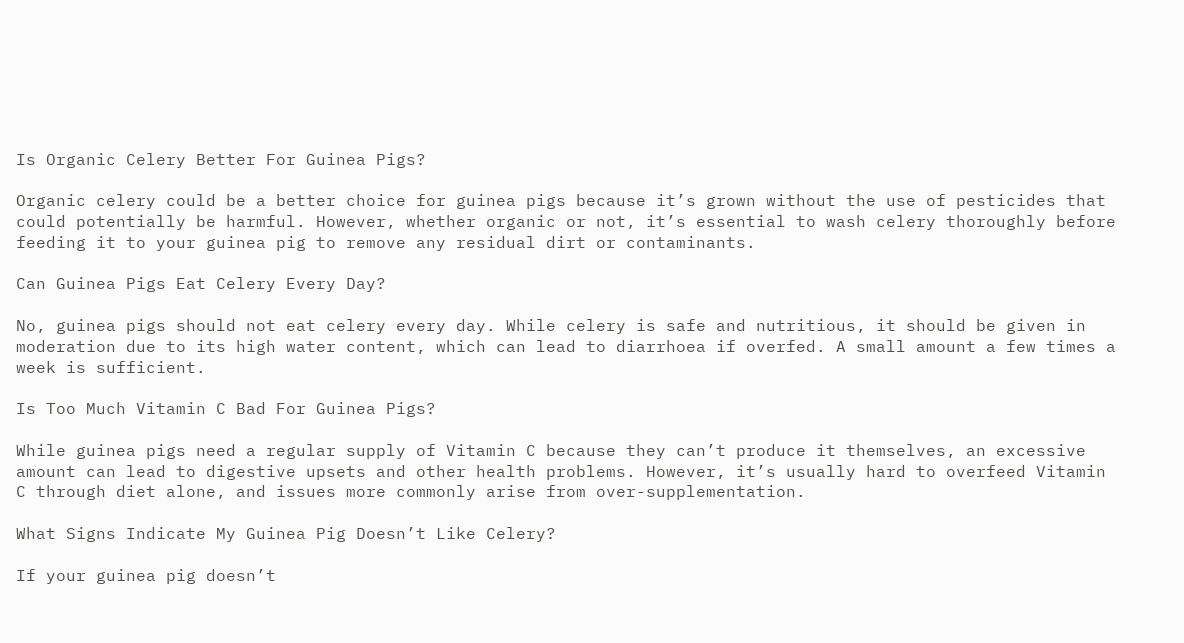Is Organic Celery Better For Guinea Pigs?

Organic celery could be a better choice for guinea pigs because it’s grown without the use of pesticides that could potentially be harmful. However, whether organic or not, it’s essential to wash celery thoroughly before feeding it to your guinea pig to remove any residual dirt or contaminants.

Can Guinea Pigs Eat Celery Every Day?

No, guinea pigs should not eat celery every day. While celery is safe and nutritious, it should be given in moderation due to its high water content, which can lead to diarrhoea if overfed. A small amount a few times a week is sufficient.

Is Too Much Vitamin C Bad For Guinea Pigs?

While guinea pigs need a regular supply of Vitamin C because they can’t produce it themselves, an excessive amount can lead to digestive upsets and other health problems. However, it’s usually hard to overfeed Vitamin C through diet alone, and issues more commonly arise from over-supplementation.

What Signs Indicate My Guinea Pig Doesn’t Like Celery?

If your guinea pig doesn’t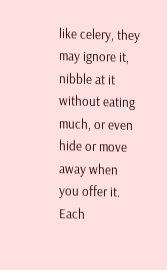like celery, they may ignore it, nibble at it without eating much, or even hide or move away when you offer it. Each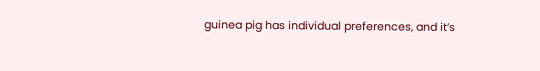guinea pig has individual preferences, and it’s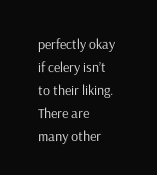perfectly okay if celery isn’t to their liking. There are many other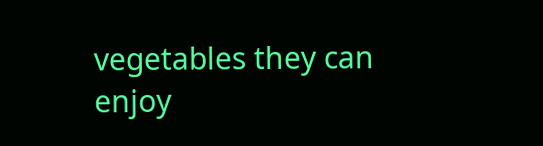vegetables they can enjoy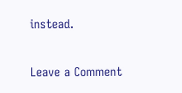instead.

Leave a Comment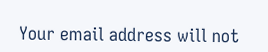Your email address will not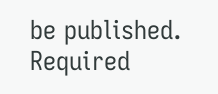be published. Required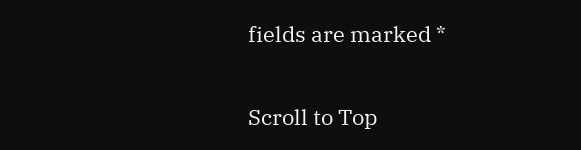fields are marked *

Scroll to Top